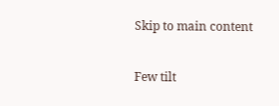Skip to main content

Few tilt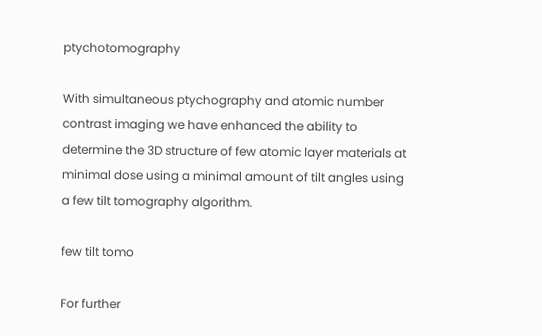ptychotomography

With simultaneous ptychography and atomic number contrast imaging we have enhanced the ability to determine the 3D structure of few atomic layer materials at minimal dose using a minimal amount of tilt angles using a few tilt tomography algorithm.

few tilt tomo

For further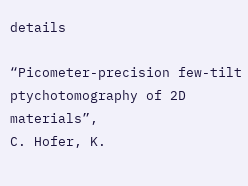details

“Picometer-precision few-tilt ptychotomography of 2D materials”,
C. Hofer, K.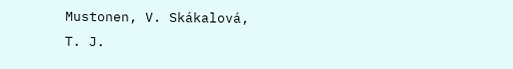Mustonen, V. Skákalová, T. J.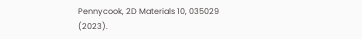Pennycook, 2D Materials 10, 035029 (2023).